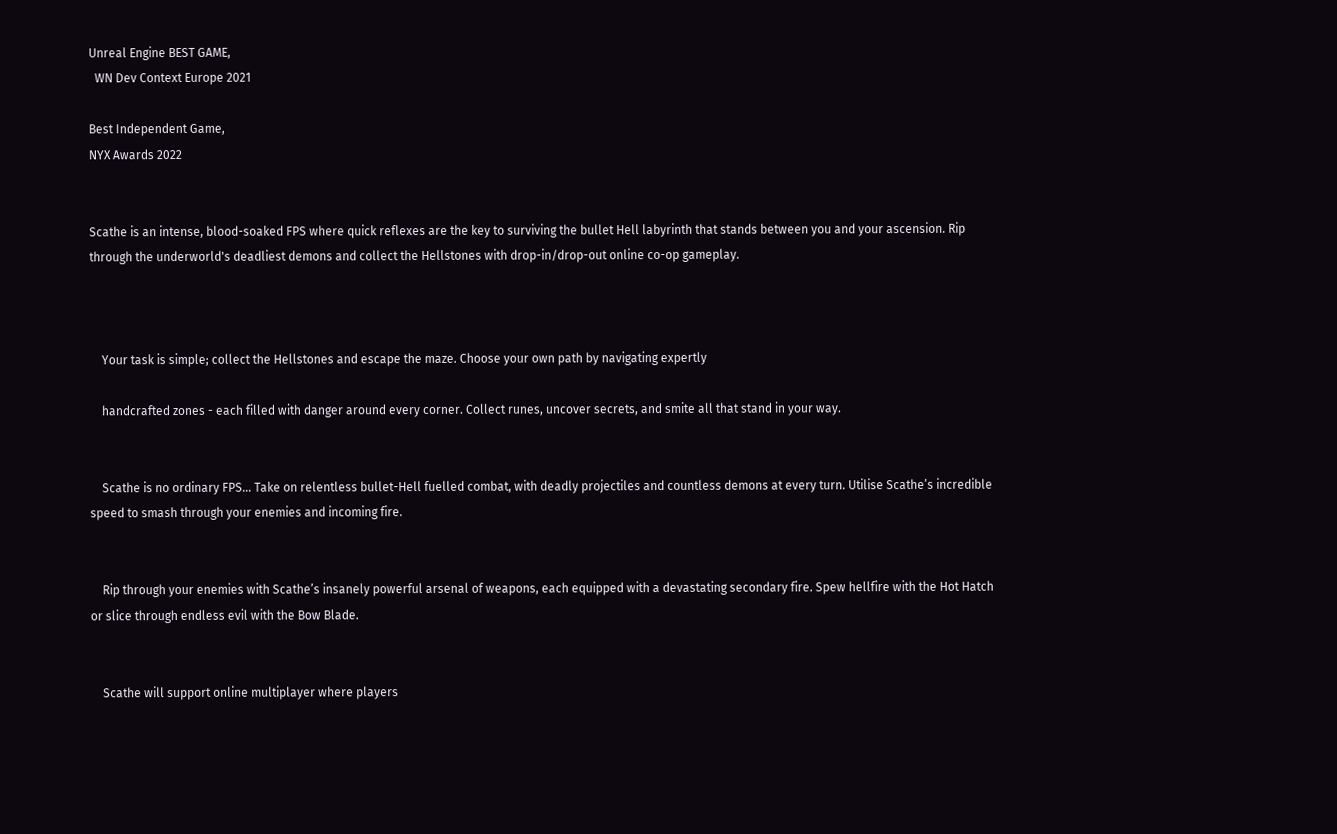Unreal Engine BEST GAME,
  WN Dev Context Europe 2021

Best Independent Game,
NYX Awards 2022


Scathe is an intense, blood-soaked FPS where quick reflexes are the key to surviving the bullet Hell labyrinth that stands between you and your ascension. Rip through the underworld's deadliest demons and collect the Hellstones with drop-in/drop-out online co-op gameplay.



    Your task is simple; collect the Hellstones and escape the maze. Choose your own path by navigating expertly

    handcrafted zones - each filled with danger around every corner. Collect runes, uncover secrets, and smite all that stand in your way.


    Scathe is no ordinary FPS… Take on relentless bullet-Hell fuelled combat, with deadly projectiles and countless demons at every turn. Utilise Scathe’s incredible speed to smash through your enemies and incoming fire.


    Rip through your enemies with Scathe’s insanely powerful arsenal of weapons, each equipped with a devastating secondary fire. Spew hellfire with the Hot Hatch or slice through endless evil with the Bow Blade.


    Scathe will support online multiplayer where players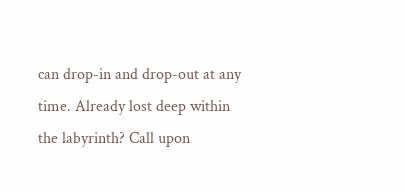can drop-in and drop-out at any time. Already lost deep within the labyrinth? Call upon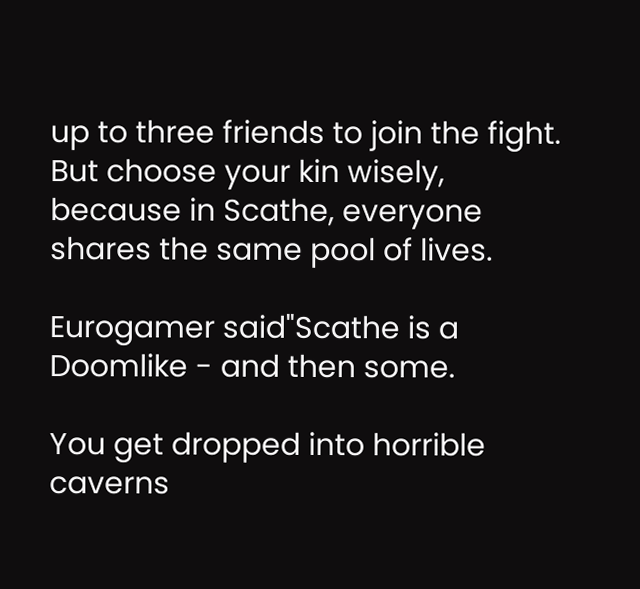up to three friends to join the fight. But choose your kin wisely, because in Scathe, everyone shares the same pool of lives.

Eurogamer said"Scathe is a Doomlike - and then some.

You get dropped into horrible caverns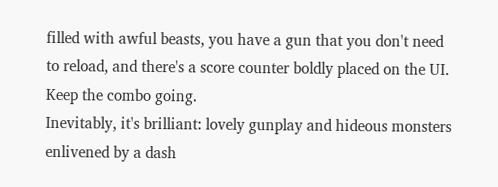filled with awful beasts, you have a gun that you don't need to reload, and there's a score counter boldly placed on the UI. Keep the combo going.
Inevitably, it's brilliant: lovely gunplay and hideous monsters enlivened by a dash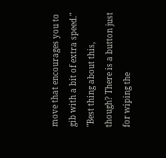move that encourages you to gib with a bit of extra speed."
"Best thing about this, though? There is a button just for wiping the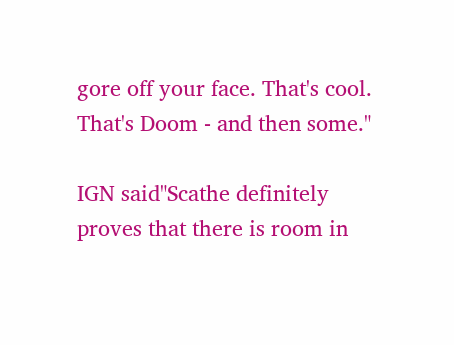gore off your face. That's cool.
That's Doom - and then some."

IGN said"Scathe definitely proves that there is room in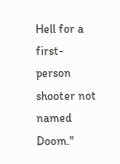Hell for a first-person shooter not named Doom."